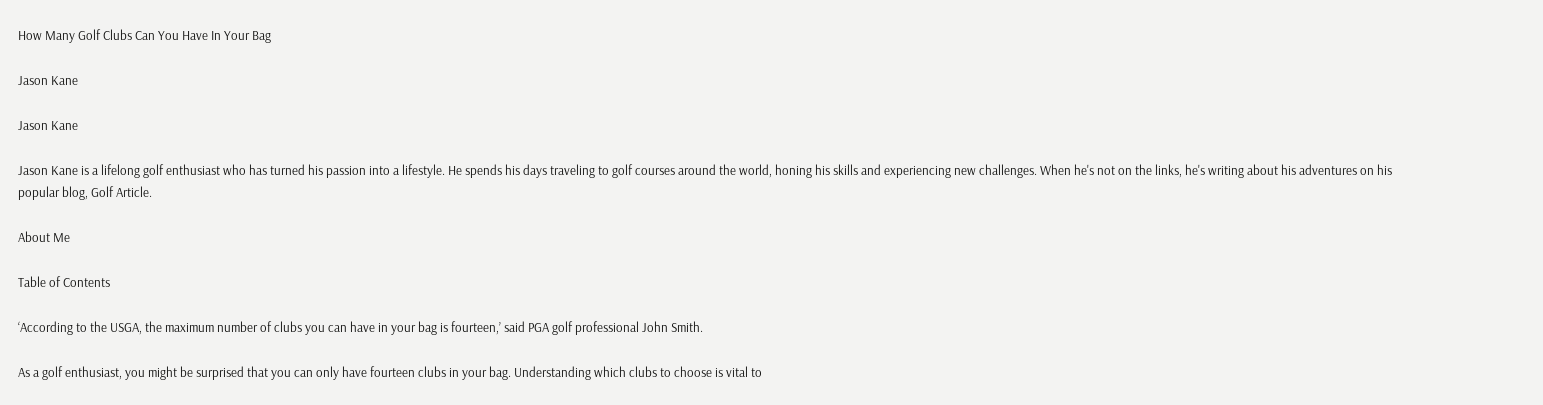How Many Golf Clubs Can You Have In Your Bag

Jason Kane

Jason Kane

Jason Kane is a lifelong golf enthusiast who has turned his passion into a lifestyle. He spends his days traveling to golf courses around the world, honing his skills and experiencing new challenges. When he's not on the links, he's writing about his adventures on his popular blog, Golf Article.

About Me

Table of Contents

‘According to the USGA, the maximum number of clubs you can have in your bag is fourteen,’ said PGA golf professional John Smith.

As a golf enthusiast, you might be surprised that you can only have fourteen clubs in your bag. Understanding which clubs to choose is vital to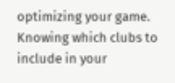optimizing your game. Knowing which clubs to include in your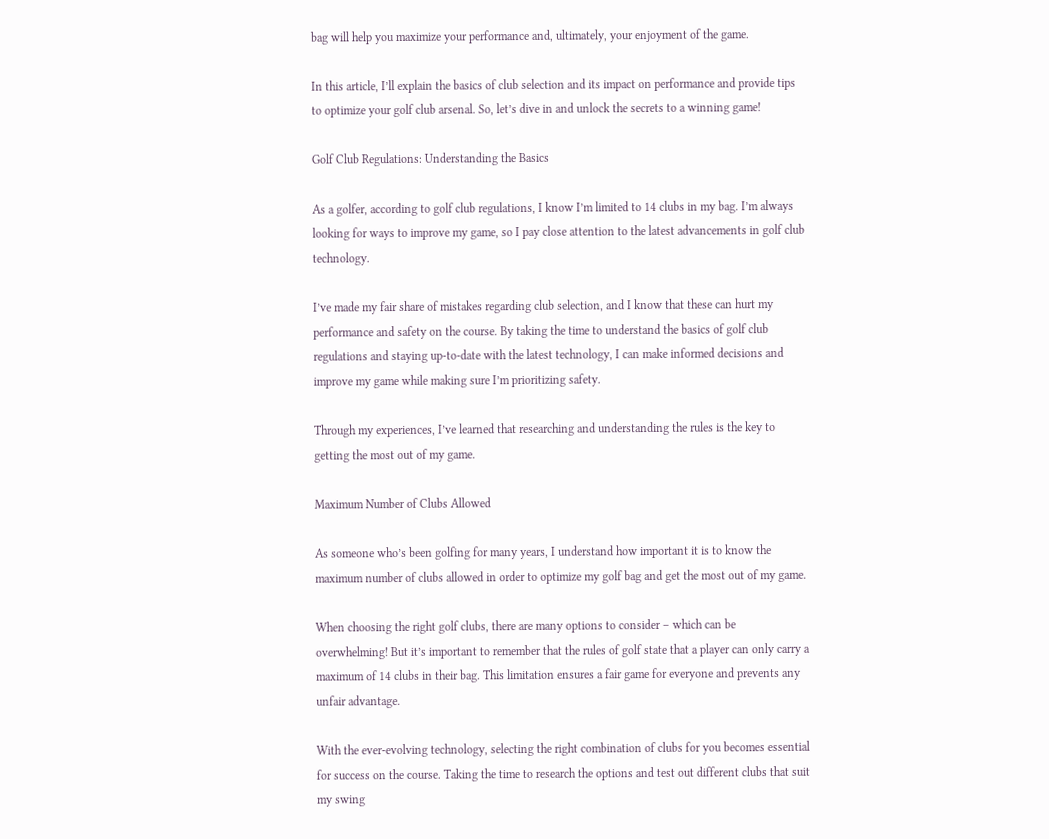bag will help you maximize your performance and, ultimately, your enjoyment of the game.

In this article, I’ll explain the basics of club selection and its impact on performance and provide tips to optimize your golf club arsenal. So, let’s dive in and unlock the secrets to a winning game!

Golf Club Regulations: Understanding the Basics

As a golfer, according to golf club regulations, I know I’m limited to 14 clubs in my bag. I’m always looking for ways to improve my game, so I pay close attention to the latest advancements in golf club technology.

I’ve made my fair share of mistakes regarding club selection, and I know that these can hurt my performance and safety on the course. By taking the time to understand the basics of golf club regulations and staying up-to-date with the latest technology, I can make informed decisions and improve my game while making sure I’m prioritizing safety.

Through my experiences, I’ve learned that researching and understanding the rules is the key to getting the most out of my game.

Maximum Number of Clubs Allowed

As someone who’s been golfing for many years, I understand how important it is to know the maximum number of clubs allowed in order to optimize my golf bag and get the most out of my game.

When choosing the right golf clubs, there are many options to consider – which can be overwhelming! But it’s important to remember that the rules of golf state that a player can only carry a maximum of 14 clubs in their bag. This limitation ensures a fair game for everyone and prevents any unfair advantage.

With the ever-evolving technology, selecting the right combination of clubs for you becomes essential for success on the course. Taking the time to research the options and test out different clubs that suit my swing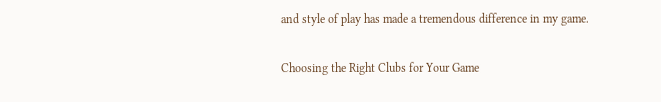and style of play has made a tremendous difference in my game.

Choosing the Right Clubs for Your Game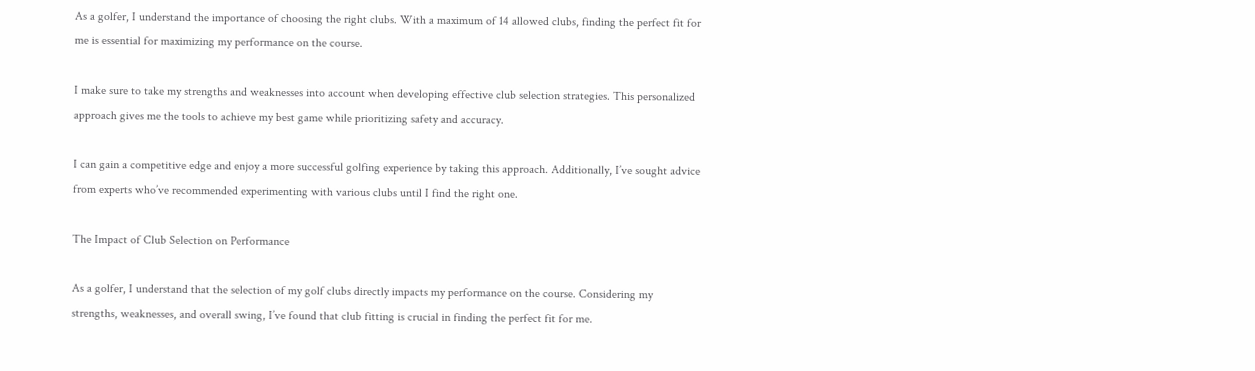As a golfer, I understand the importance of choosing the right clubs. With a maximum of 14 allowed clubs, finding the perfect fit for me is essential for maximizing my performance on the course.

I make sure to take my strengths and weaknesses into account when developing effective club selection strategies. This personalized approach gives me the tools to achieve my best game while prioritizing safety and accuracy.

I can gain a competitive edge and enjoy a more successful golfing experience by taking this approach. Additionally, I’ve sought advice from experts who’ve recommended experimenting with various clubs until I find the right one.

The Impact of Club Selection on Performance

As a golfer, I understand that the selection of my golf clubs directly impacts my performance on the course. Considering my strengths, weaknesses, and overall swing, I’ve found that club fitting is crucial in finding the perfect fit for me.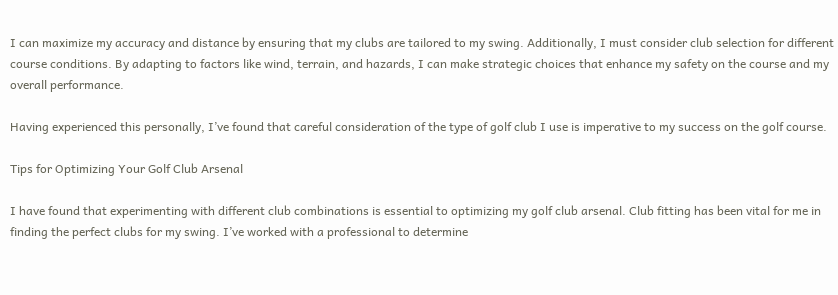I can maximize my accuracy and distance by ensuring that my clubs are tailored to my swing. Additionally, I must consider club selection for different course conditions. By adapting to factors like wind, terrain, and hazards, I can make strategic choices that enhance my safety on the course and my overall performance.

Having experienced this personally, I’ve found that careful consideration of the type of golf club I use is imperative to my success on the golf course.

Tips for Optimizing Your Golf Club Arsenal

I have found that experimenting with different club combinations is essential to optimizing my golf club arsenal. Club fitting has been vital for me in finding the perfect clubs for my swing. I’ve worked with a professional to determine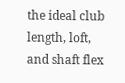the ideal club length, loft, and shaft flex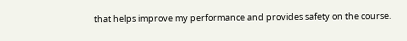that helps improve my performance and provides safety on the course.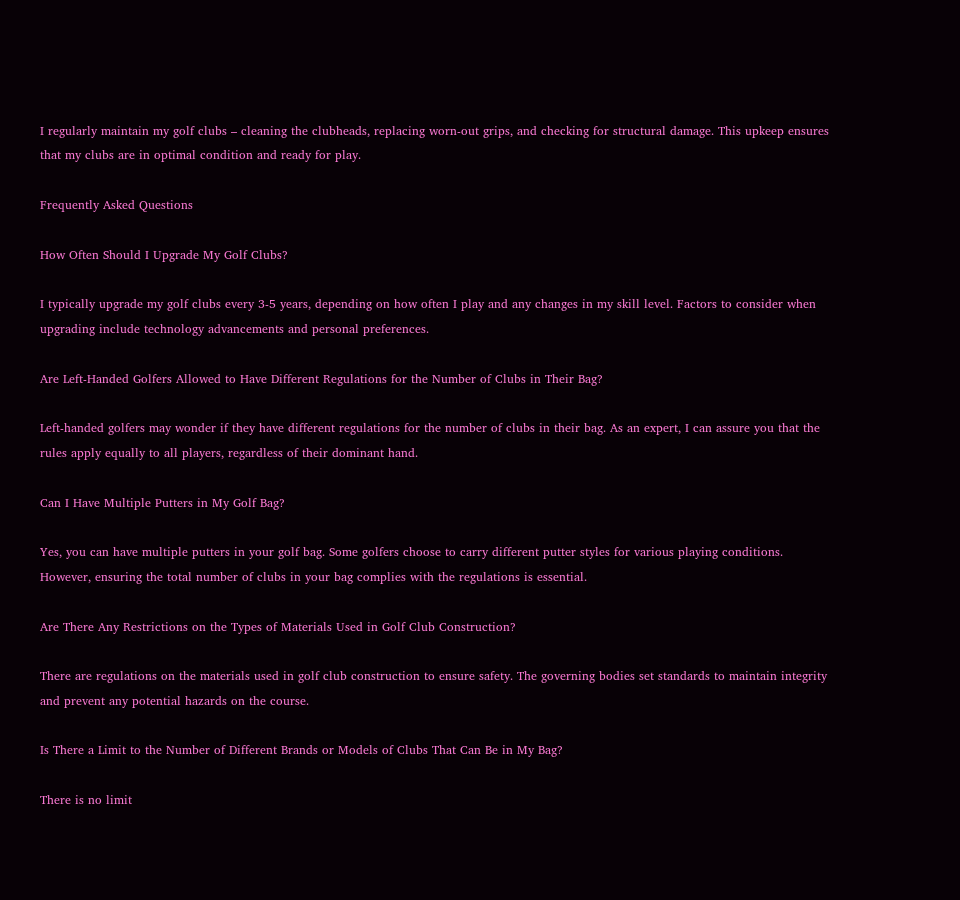I regularly maintain my golf clubs – cleaning the clubheads, replacing worn-out grips, and checking for structural damage. This upkeep ensures that my clubs are in optimal condition and ready for play.

Frequently Asked Questions

How Often Should I Upgrade My Golf Clubs?

I typically upgrade my golf clubs every 3-5 years, depending on how often I play and any changes in my skill level. Factors to consider when upgrading include technology advancements and personal preferences.

Are Left-Handed Golfers Allowed to Have Different Regulations for the Number of Clubs in Their Bag?

Left-handed golfers may wonder if they have different regulations for the number of clubs in their bag. As an expert, I can assure you that the rules apply equally to all players, regardless of their dominant hand.

Can I Have Multiple Putters in My Golf Bag?

Yes, you can have multiple putters in your golf bag. Some golfers choose to carry different putter styles for various playing conditions. However, ensuring the total number of clubs in your bag complies with the regulations is essential.

Are There Any Restrictions on the Types of Materials Used in Golf Club Construction?

There are regulations on the materials used in golf club construction to ensure safety. The governing bodies set standards to maintain integrity and prevent any potential hazards on the course.

Is There a Limit to the Number of Different Brands or Models of Clubs That Can Be in My Bag?

There is no limit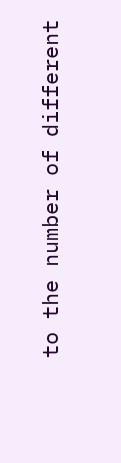to the number of different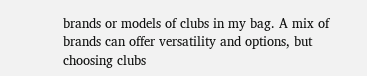brands or models of clubs in my bag. A mix of brands can offer versatility and options, but choosing clubs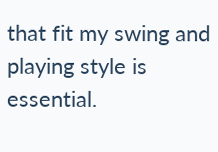that fit my swing and playing style is essential.